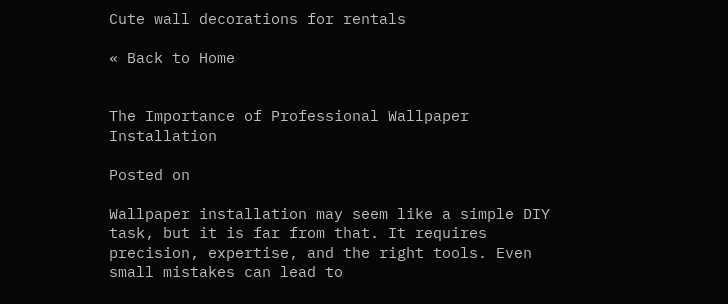Cute wall decorations for rentals

« Back to Home


The Importance of Professional Wallpaper Installation

Posted on

Wallpaper installation may seem like a simple DIY task, but it is far from that. It requires precision, expertise, and the right tools. Even small mistakes can lead to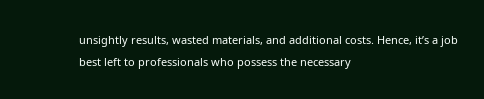unsightly results, wasted materials, and additional costs. Hence, it’s a job best left to professionals who possess the necessary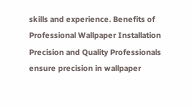skills and experience. Benefits of Professional Wallpaper Installation Precision and Quality Professionals ensure precision in wallpaper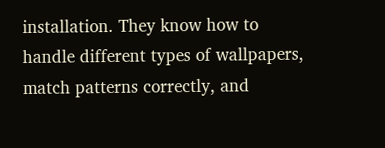installation. They know how to handle different types of wallpapers, match patterns correctly, and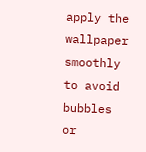apply the wallpaper smoothly to avoid bubbles or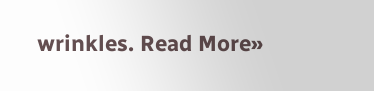wrinkles. Read More»